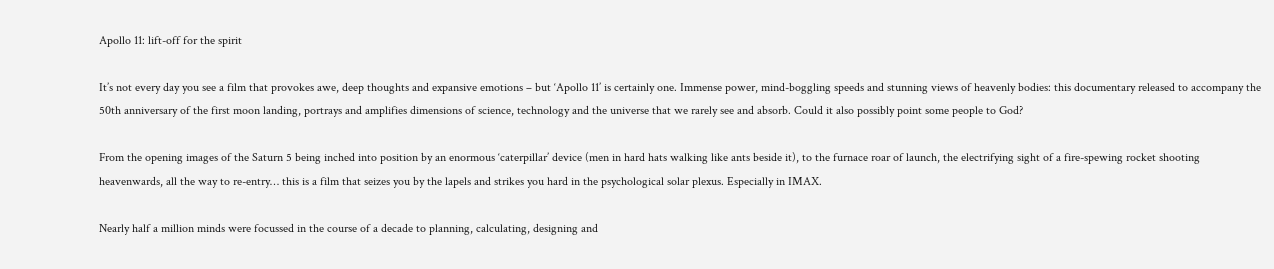Apollo 11: lift-off for the spirit

It’s not every day you see a film that provokes awe, deep thoughts and expansive emotions – but ‘Apollo 11’ is certainly one. Immense power, mind-boggling speeds and stunning views of heavenly bodies: this documentary released to accompany the 50th anniversary of the first moon landing, portrays and amplifies dimensions of science, technology and the universe that we rarely see and absorb. Could it also possibly point some people to God?

From the opening images of the Saturn 5 being inched into position by an enormous ‘caterpillar’ device (men in hard hats walking like ants beside it), to the furnace roar of launch, the electrifying sight of a fire-spewing rocket shooting heavenwards, all the way to re-entry… this is a film that seizes you by the lapels and strikes you hard in the psychological solar plexus. Especially in IMAX.

Nearly half a million minds were focussed in the course of a decade to planning, calculating, designing and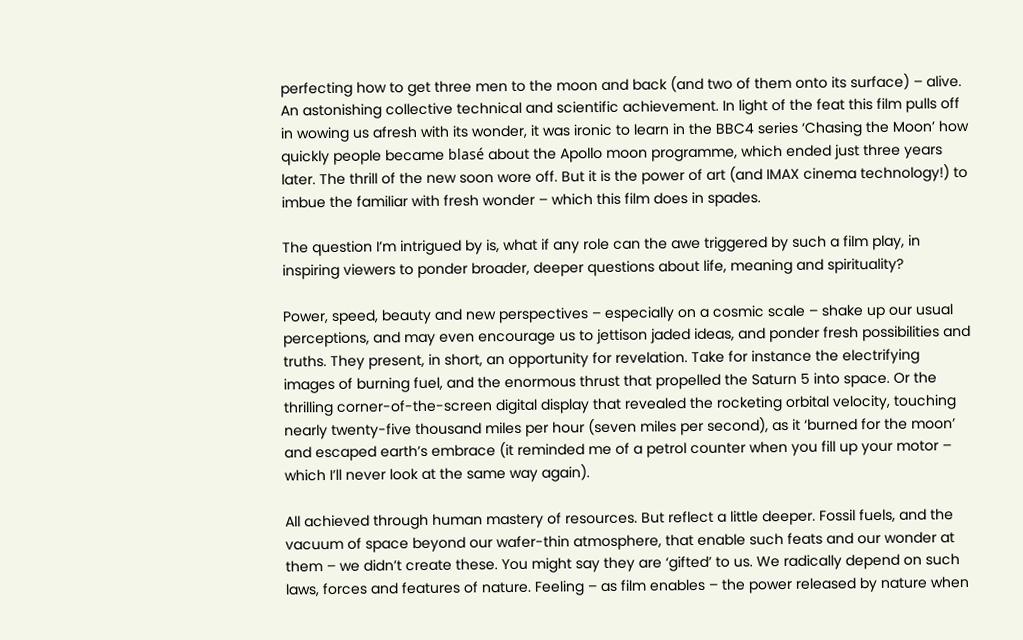perfecting how to get three men to the moon and back (and two of them onto its surface) – alive. An astonishing collective technical and scientific achievement. In light of the feat this film pulls off in wowing us afresh with its wonder, it was ironic to learn in the BBC4 series ‘Chasing the Moon’ how quickly people became blasé about the Apollo moon programme, which ended just three years later. The thrill of the new soon wore off. But it is the power of art (and IMAX cinema technology!) to imbue the familiar with fresh wonder – which this film does in spades.

The question I’m intrigued by is, what if any role can the awe triggered by such a film play, in inspiring viewers to ponder broader, deeper questions about life, meaning and spirituality?

Power, speed, beauty and new perspectives – especially on a cosmic scale – shake up our usual perceptions, and may even encourage us to jettison jaded ideas, and ponder fresh possibilities and truths. They present, in short, an opportunity for revelation. Take for instance the electrifying images of burning fuel, and the enormous thrust that propelled the Saturn 5 into space. Or the thrilling corner-of-the-screen digital display that revealed the rocketing orbital velocity, touching nearly twenty-five thousand miles per hour (seven miles per second), as it ‘burned for the moon’ and escaped earth’s embrace (it reminded me of a petrol counter when you fill up your motor – which I’ll never look at the same way again).

All achieved through human mastery of resources. But reflect a little deeper. Fossil fuels, and the vacuum of space beyond our wafer-thin atmosphere, that enable such feats and our wonder at them – we didn’t create these. You might say they are ‘gifted’ to us. We radically depend on such laws, forces and features of nature. Feeling – as film enables – the power released by nature when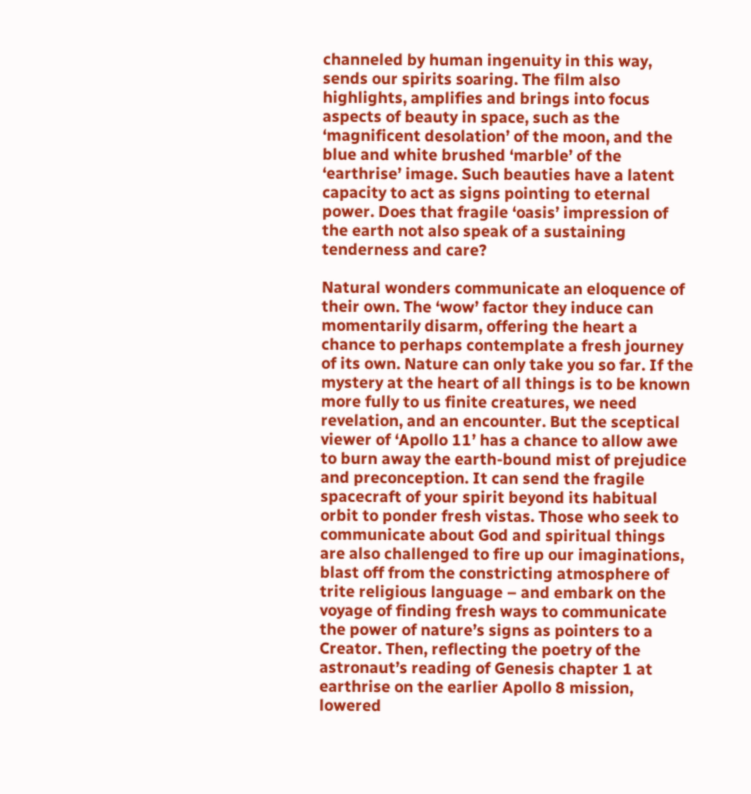channeled by human ingenuity in this way, sends our spirits soaring. The film also highlights, amplifies and brings into focus aspects of beauty in space, such as the ‘magnificent desolation’ of the moon, and the blue and white brushed ‘marble’ of the ‘earthrise’ image. Such beauties have a latent capacity to act as signs pointing to eternal power. Does that fragile ‘oasis’ impression of the earth not also speak of a sustaining tenderness and care?

Natural wonders communicate an eloquence of their own. The ‘wow’ factor they induce can momentarily disarm, offering the heart a chance to perhaps contemplate a fresh journey of its own. Nature can only take you so far. If the mystery at the heart of all things is to be known more fully to us finite creatures, we need revelation, and an encounter. But the sceptical viewer of ‘Apollo 11’ has a chance to allow awe to burn away the earth-bound mist of prejudice and preconception. It can send the fragile spacecraft of your spirit beyond its habitual orbit to ponder fresh vistas. Those who seek to communicate about God and spiritual things are also challenged to fire up our imaginations, blast off from the constricting atmosphere of trite religious language – and embark on the voyage of finding fresh ways to communicate the power of nature’s signs as pointers to a Creator. Then, reflecting the poetry of the astronaut’s reading of Genesis chapter 1 at earthrise on the earlier Apollo 8 mission, lowered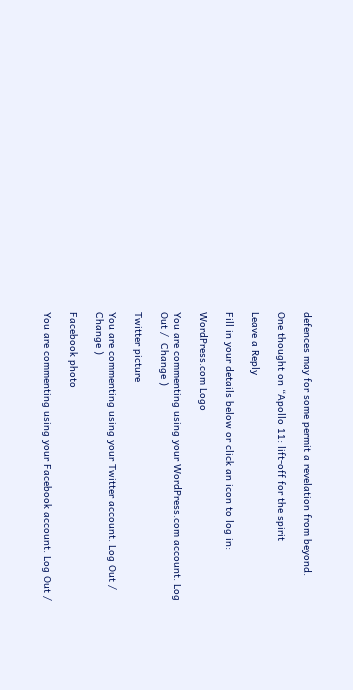defences may for some permit a revelation from beyond.

One thought on “Apollo 11: lift-off for the spirit

Leave a Reply

Fill in your details below or click an icon to log in:

WordPress.com Logo

You are commenting using your WordPress.com account. Log Out /  Change )

Twitter picture

You are commenting using your Twitter account. Log Out /  Change )

Facebook photo

You are commenting using your Facebook account. Log Out /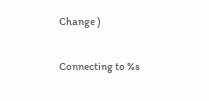Change )

Connecting to %s